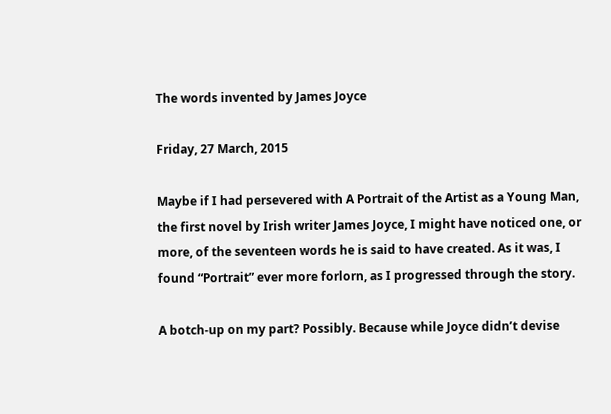The words invented by James Joyce

Friday, 27 March, 2015

Maybe if I had persevered with A Portrait of the Artist as a Young Man, the first novel by Irish writer James Joyce, I might have noticed one, or more, of the seventeen words he is said to have created. As it was, I found “Portrait” ever more forlorn, as I progressed through the story.

A botch-up on my part? Possibly. Because while Joyce didn’t devise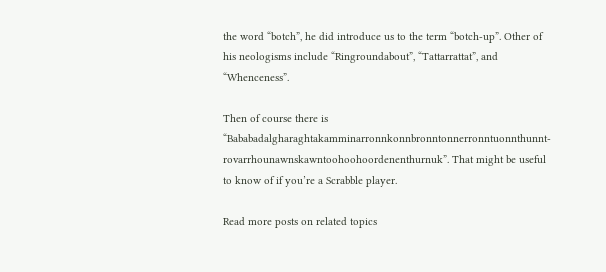the word “botch”, he did introduce us to the term “botch-up”. Other of his neologisms include “Ringroundabout”, “Tattarrattat”, and “Whenceness”.

Then of course there is “Bababadalgharaghtakamminarronnkonnbronntonnerronntuonnthunnt-rovarrhounawnskawntoohoohoordenenthurnuk”. That might be useful to know of if you’re a Scrabble player.

Read more posts on related topics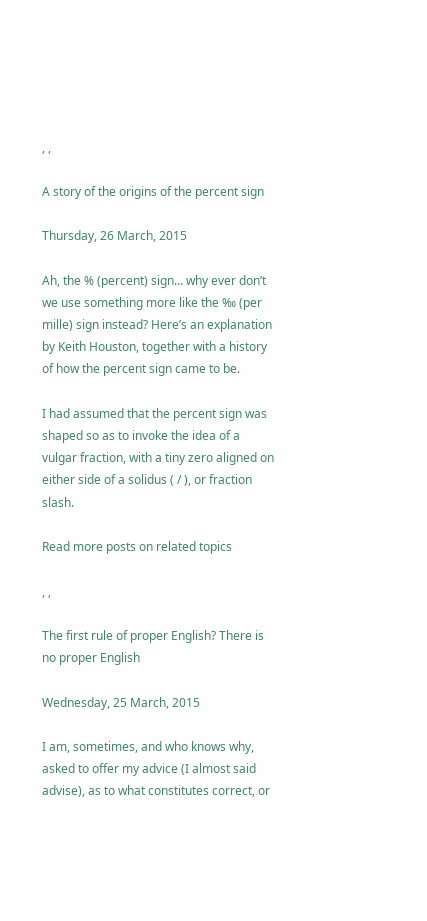, ,

A story of the origins of the percent sign

Thursday, 26 March, 2015

Ah, the % (percent) sign… why ever don’t we use something more like the ‰ (per mille) sign instead? Here’s an explanation by Keith Houston, together with a history of how the percent sign came to be.

I had assumed that the percent sign was shaped so as to invoke the idea of a vulgar fraction, with a tiny zero aligned on either side of a solidus ( / ), or fraction slash.

Read more posts on related topics

, ,

The first rule of proper English? There is no proper English

Wednesday, 25 March, 2015

I am, sometimes, and who knows why, asked to offer my advice (I almost said advise), as to what constitutes correct, or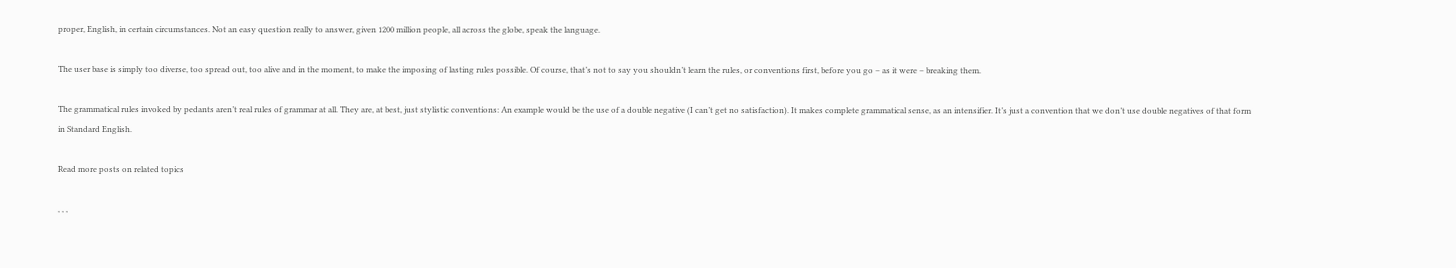proper, English, in certain circumstances. Not an easy question really to answer, given 1200 million people, all across the globe, speak the language.

The user base is simply too diverse, too spread out, too alive and in the moment, to make the imposing of lasting rules possible. Of course, that’s not to say you shouldn’t learn the rules, or conventions first, before you go – as it were – breaking them.

The grammatical rules invoked by pedants aren’t real rules of grammar at all. They are, at best, just stylistic conventions: An example would be the use of a double negative (I can’t get no satisfaction). It makes complete grammatical sense, as an intensifier. It’s just a convention that we don’t use double negatives of that form in Standard English.

Read more posts on related topics

, , ,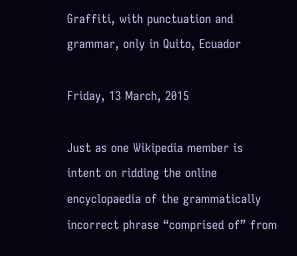Graffiti, with punctuation and grammar, only in Quito, Ecuador

Friday, 13 March, 2015

Just as one Wikipedia member is intent on ridding the online encyclopaedia of the grammatically incorrect phrase “comprised of” from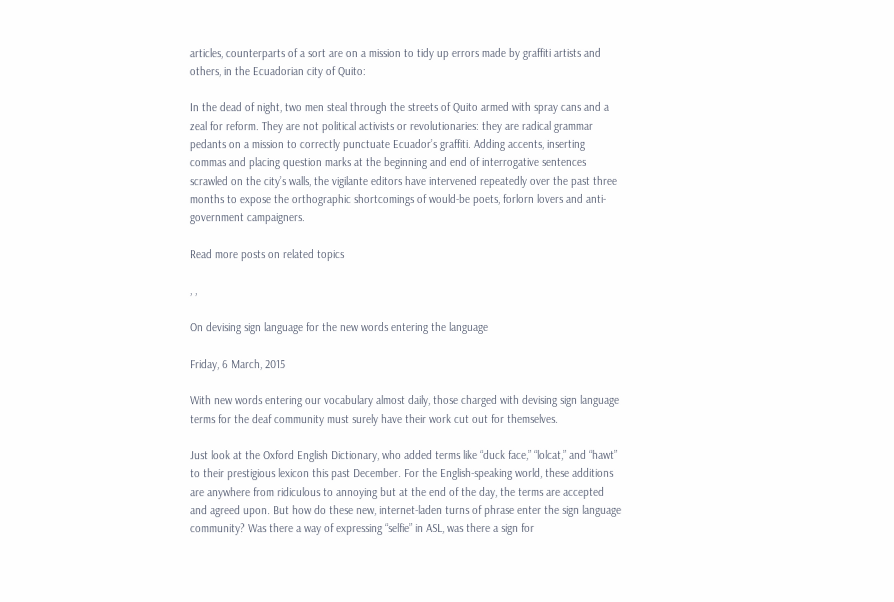articles, counterparts of a sort are on a mission to tidy up errors made by graffiti artists and others, in the Ecuadorian city of Quito:

In the dead of night, two men steal through the streets of Quito armed with spray cans and a zeal for reform. They are not political activists or revolutionaries: they are radical grammar pedants on a mission to correctly punctuate Ecuador’s graffiti. Adding accents, inserting commas and placing question marks at the beginning and end of interrogative sentences scrawled on the city’s walls, the vigilante editors have intervened repeatedly over the past three months to expose the orthographic shortcomings of would-be poets, forlorn lovers and anti-government campaigners.

Read more posts on related topics

, ,

On devising sign language for the new words entering the language

Friday, 6 March, 2015

With new words entering our vocabulary almost daily, those charged with devising sign language terms for the deaf community must surely have their work cut out for themselves.

Just look at the Oxford English Dictionary, who added terms like “duck face,” “lolcat,” and “hawt” to their prestigious lexicon this past December. For the English-speaking world, these additions are anywhere from ridiculous to annoying but at the end of the day, the terms are accepted and agreed upon. But how do these new, internet-laden turns of phrase enter the sign language community? Was there a way of expressing “selfie” in ASL, was there a sign for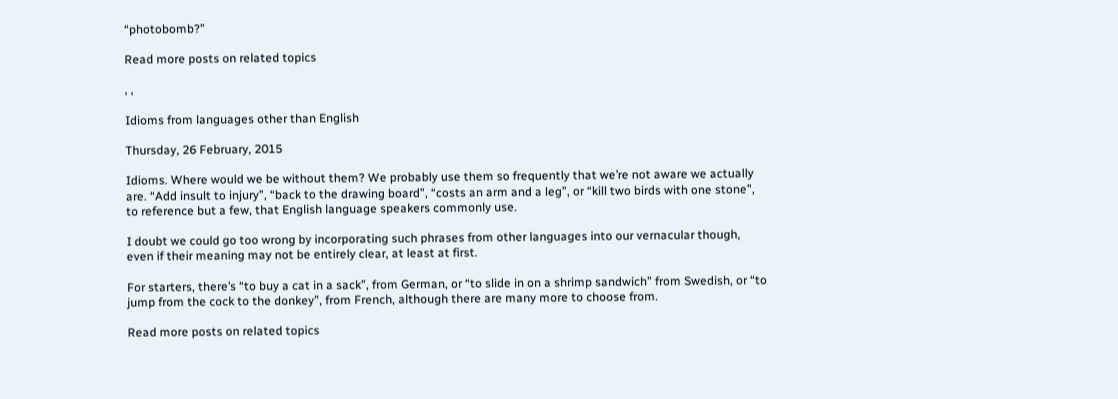“photobomb?”

Read more posts on related topics

, ,

Idioms from languages other than English

Thursday, 26 February, 2015

Idioms. Where would we be without them? We probably use them so frequently that we’re not aware we actually are. “Add insult to injury”, “back to the drawing board”, “costs an arm and a leg”, or “kill two birds with one stone”, to reference but a few, that English language speakers commonly use.

I doubt we could go too wrong by incorporating such phrases from other languages into our vernacular though, even if their meaning may not be entirely clear, at least at first.

For starters, there’s “to buy a cat in a sack”, from German, or “to slide in on a shrimp sandwich” from Swedish, or “to jump from the cock to the donkey”, from French, although there are many more to choose from.

Read more posts on related topics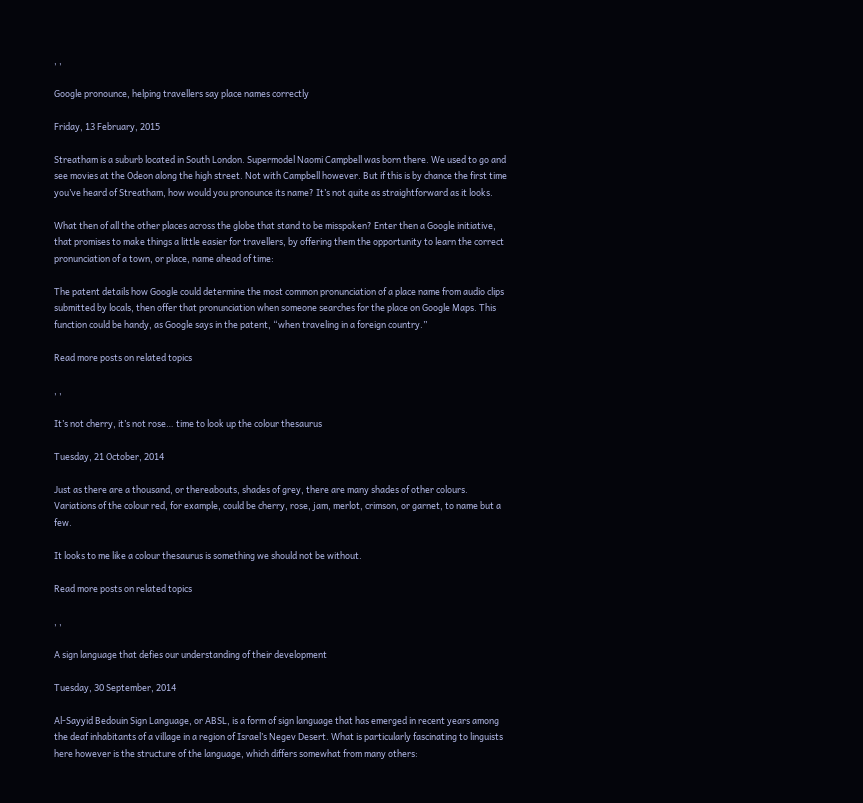, ,

Google pronounce, helping travellers say place names correctly

Friday, 13 February, 2015

Streatham is a suburb located in South London. Supermodel Naomi Campbell was born there. We used to go and see movies at the Odeon along the high street. Not with Campbell however. But if this is by chance the first time you’ve heard of Streatham, how would you pronounce its name? It’s not quite as straightforward as it looks.

What then of all the other places across the globe that stand to be misspoken? Enter then a Google initiative, that promises to make things a little easier for travellers, by offering them the opportunity to learn the correct pronunciation of a town, or place, name ahead of time:

The patent details how Google could determine the most common pronunciation of a place name from audio clips submitted by locals, then offer that pronunciation when someone searches for the place on Google Maps. This function could be handy, as Google says in the patent, “when traveling in a foreign country.”

Read more posts on related topics

, ,

It’s not cherry, it’s not rose… time to look up the colour thesaurus

Tuesday, 21 October, 2014

Just as there are a thousand, or thereabouts, shades of grey, there are many shades of other colours. Variations of the colour red, for example, could be cherry, rose, jam, merlot, crimson, or garnet, to name but a few.

It looks to me like a colour thesaurus is something we should not be without.

Read more posts on related topics

, ,

A sign language that defies our understanding of their development

Tuesday, 30 September, 2014

Al-Sayyid Bedouin Sign Language, or ABSL, is a form of sign language that has emerged in recent years among the deaf inhabitants of a village in a region of Israel’s Negev Desert. What is particularly fascinating to linguists here however is the structure of the language, which differs somewhat from many others: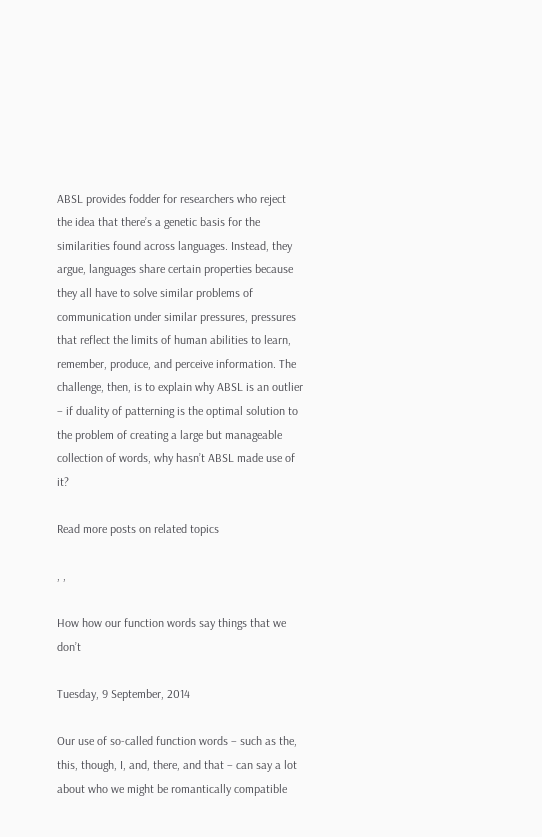ABSL provides fodder for researchers who reject the idea that there’s a genetic basis for the similarities found across languages. Instead, they argue, languages share certain properties because they all have to solve similar problems of communication under similar pressures, pressures that reflect the limits of human abilities to learn, remember, produce, and perceive information. The challenge, then, is to explain why ABSL is an outlier – if duality of patterning is the optimal solution to the problem of creating a large but manageable collection of words, why hasn’t ABSL made use of it?

Read more posts on related topics

, ,

How how our function words say things that we don’t

Tuesday, 9 September, 2014

Our use of so-called function words – such as the, this, though, I, and, there, and that – can say a lot about who we might be romantically compatible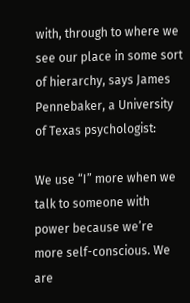with, through to where we see our place in some sort of hierarchy, says James Pennebaker, a University of Texas psychologist:

We use “I” more when we talk to someone with power because we’re more self-conscious. We are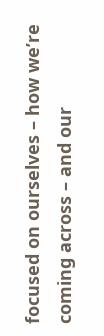focused on ourselves – how we’re coming across – and our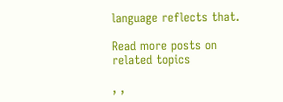language reflects that.

Read more posts on related topics

, ,